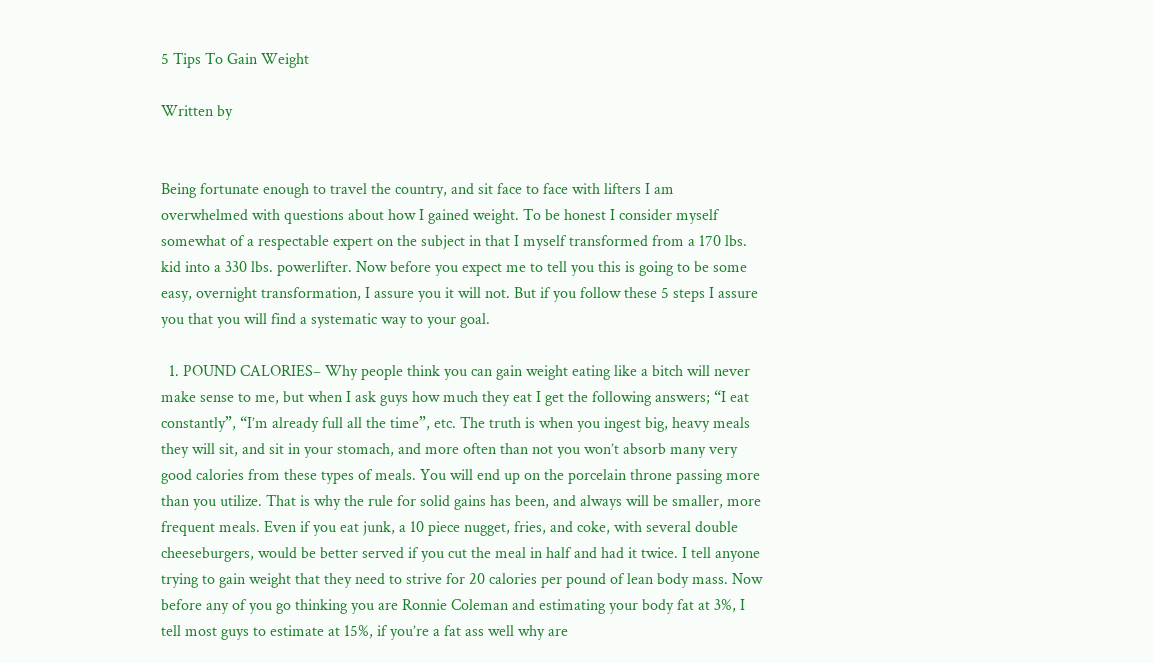5 Tips To Gain Weight

Written by


Being fortunate enough to travel the country, and sit face to face with lifters I am overwhelmed with questions about how I gained weight. To be honest I consider myself somewhat of a respectable expert on the subject in that I myself transformed from a 170 lbs. kid into a 330 lbs. powerlifter. Now before you expect me to tell you this is going to be some easy, overnight transformation, I assure you it will not. But if you follow these 5 steps I assure you that you will find a systematic way to your goal.

  1. POUND CALORIES– Why people think you can gain weight eating like a bitch will never make sense to me, but when I ask guys how much they eat I get the following answers; “I eat constantly”, “I’m already full all the time”, etc. The truth is when you ingest big, heavy meals they will sit, and sit in your stomach, and more often than not you won’t absorb many very good calories from these types of meals. You will end up on the porcelain throne passing more than you utilize. That is why the rule for solid gains has been, and always will be smaller, more frequent meals. Even if you eat junk, a 10 piece nugget, fries, and coke, with several double cheeseburgers, would be better served if you cut the meal in half and had it twice. I tell anyone trying to gain weight that they need to strive for 20 calories per pound of lean body mass. Now before any of you go thinking you are Ronnie Coleman and estimating your body fat at 3%, I tell most guys to estimate at 15%, if you’re a fat ass well why are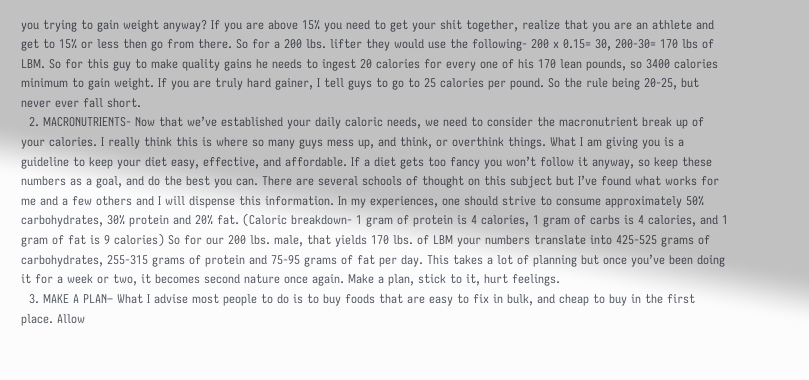you trying to gain weight anyway? If you are above 15% you need to get your shit together, realize that you are an athlete and get to 15% or less then go from there. So for a 200 lbs. lifter they would use the following- 200 x 0.15= 30, 200-30= 170 lbs of LBM. So for this guy to make quality gains he needs to ingest 20 calories for every one of his 170 lean pounds, so 3400 calories minimum to gain weight. If you are truly hard gainer, I tell guys to go to 25 calories per pound. So the rule being 20-25, but never ever fall short.
  2. MACRONUTRIENTS- Now that we’ve established your daily caloric needs, we need to consider the macronutrient break up of your calories. I really think this is where so many guys mess up, and think, or overthink things. What I am giving you is a guideline to keep your diet easy, effective, and affordable. If a diet gets too fancy you won’t follow it anyway, so keep these numbers as a goal, and do the best you can. There are several schools of thought on this subject but I’ve found what works for me and a few others and I will dispense this information. In my experiences, one should strive to consume approximately 50% carbohydrates, 30% protein and 20% fat. (Caloric breakdown- 1 gram of protein is 4 calories, 1 gram of carbs is 4 calories, and 1 gram of fat is 9 calories) So for our 200 lbs. male, that yields 170 lbs. of LBM your numbers translate into 425-525 grams of carbohydrates, 255-315 grams of protein and 75-95 grams of fat per day. This takes a lot of planning but once you’ve been doing it for a week or two, it becomes second nature once again. Make a plan, stick to it, hurt feelings.
  3. MAKE A PLAN– What I advise most people to do is to buy foods that are easy to fix in bulk, and cheap to buy in the first place. Allow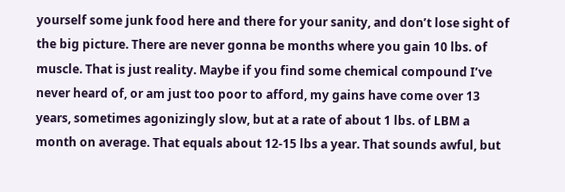yourself some junk food here and there for your sanity, and don’t lose sight of the big picture. There are never gonna be months where you gain 10 lbs. of muscle. That is just reality. Maybe if you find some chemical compound I’ve never heard of, or am just too poor to afford, my gains have come over 13 years, sometimes agonizingly slow, but at a rate of about 1 lbs. of LBM a month on average. That equals about 12-15 lbs a year. That sounds awful, but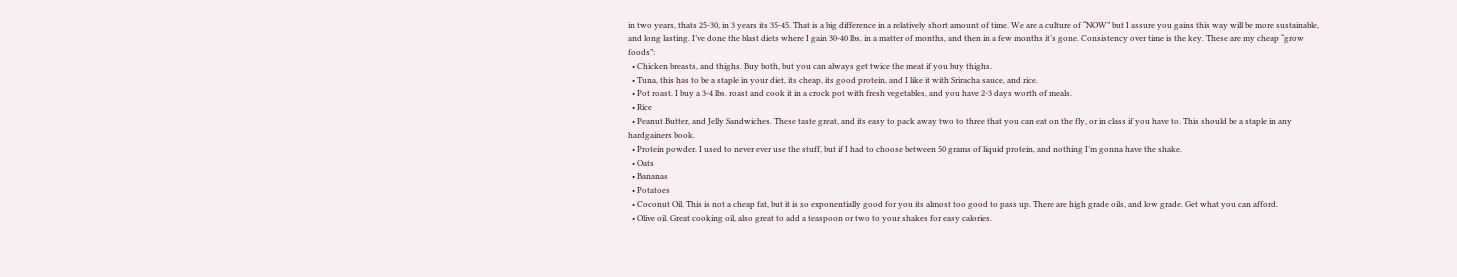in two years, thats 25-30, in 3 years its 35-45. That is a big difference in a relatively short amount of time. We are a culture of “NOW” but I assure you gains this way will be more sustainable, and long lasting. I’ve done the blast diets where I gain 30-40 lbs. in a matter of months, and then in a few months it’s gone. Consistency over time is the key. These are my cheap “grow foods”:
  • Chicken breasts, and thighs. Buy both, but you can always get twice the meat if you buy thighs.
  • Tuna, this has to be a staple in your diet, its cheap, its good protein, and I like it with Sriracha sauce, and rice.
  • Pot roast. I buy a 3-4 lbs. roast and cook it in a crock pot with fresh vegetables, and you have 2-3 days worth of meals.
  • Rice
  • Peanut Butter, and Jelly Sandwiches. These taste great, and its easy to pack away two to three that you can eat on the fly, or in class if you have to. This should be a staple in any hardgainers book.
  • Protein powder. I used to never ever use the stuff, but if I had to choose between 50 grams of liquid protein, and nothing I’m gonna have the shake.
  • Oats
  • Bananas
  • Potatoes
  • Coconut Oil. This is not a cheap fat, but it is so exponentially good for you its almost too good to pass up. There are high grade oils, and low grade. Get what you can afford.
  • Olive oil. Great cooking oil, also great to add a teaspoon or two to your shakes for easy calories.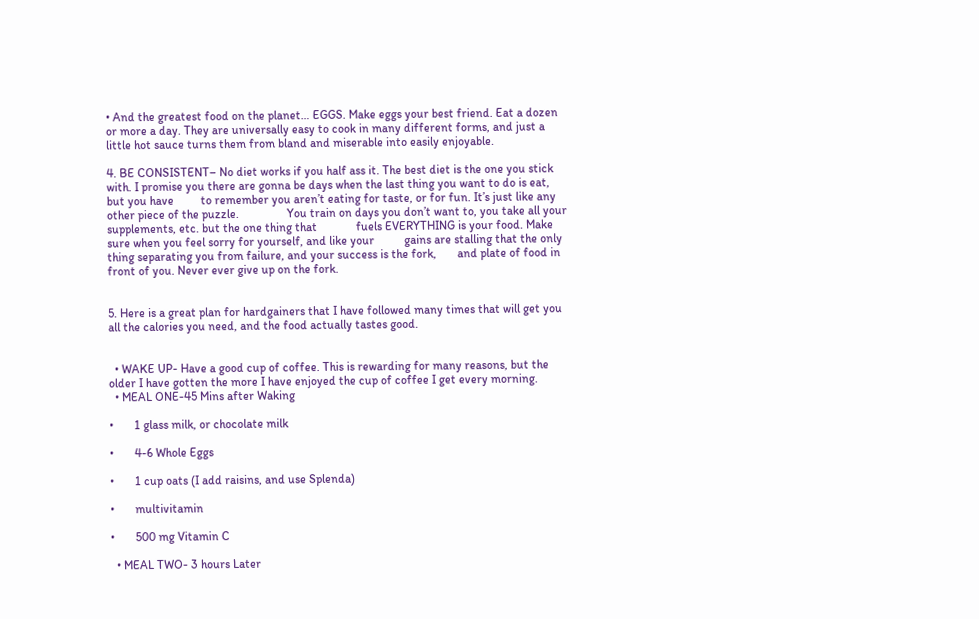• And the greatest food on the planet… EGGS. Make eggs your best friend. Eat a dozen or more a day. They are universally easy to cook in many different forms, and just a little hot sauce turns them from bland and miserable into easily enjoyable.

4. BE CONSISTENT– No diet works if you half ass it. The best diet is the one you stick with. I promise you there are gonna be days when the last thing you want to do is eat, but you have         to remember you aren’t eating for taste, or for fun. It’s just like any other piece of the puzzle.                You train on days you don’t want to, you take all your supplements, etc. but the one thing that             fuels EVERYTHING is your food. Make sure when you feel sorry for yourself, and like your          gains are stalling that the only thing separating you from failure, and your success is the fork,       and plate of food in front of you. Never ever give up on the fork.


5. Here is a great plan for hardgainers that I have followed many times that will get you all the calories you need, and the food actually tastes good.


  • WAKE UP- Have a good cup of coffee. This is rewarding for many reasons, but the older I have gotten the more I have enjoyed the cup of coffee I get every morning.
  • MEAL ONE-45 Mins after Waking

•       1 glass milk, or chocolate milk

•       4-6 Whole Eggs

•       1 cup oats (I add raisins, and use Splenda)

•       multivitamin

•       500 mg Vitamin C

  • MEAL TWO- 3 hours Later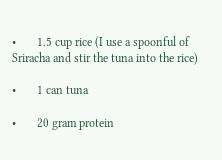•       1.5 cup rice (I use a spoonful of Sriracha and stir the tuna into the rice)

•       1 can tuna

•       20 gram protein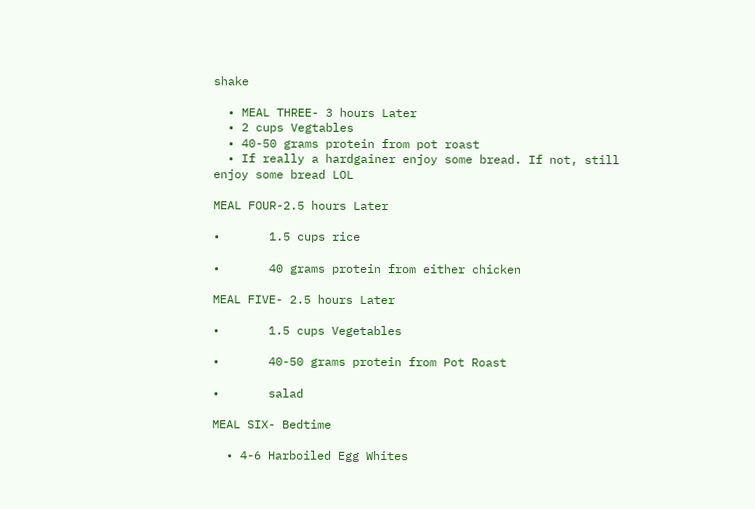shake

  • MEAL THREE- 3 hours Later
  • 2 cups Vegtables
  • 40-50 grams protein from pot roast
  • If really a hardgainer enjoy some bread. If not, still enjoy some bread LOL

MEAL FOUR-2.5 hours Later

•       1.5 cups rice

•       40 grams protein from either chicken

MEAL FIVE- 2.5 hours Later

•       1.5 cups Vegetables

•       40-50 grams protein from Pot Roast

•       salad

MEAL SIX- Bedtime

  • 4-6 Harboiled Egg Whites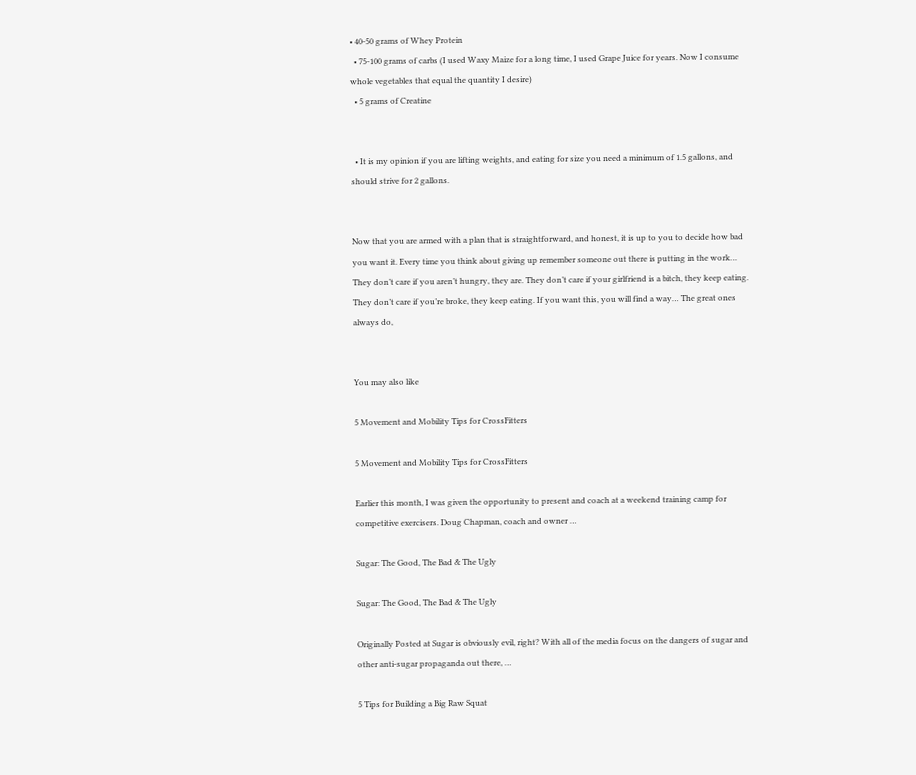• 40-50 grams of Whey Protein
  • 75-100 grams of carbs (I used Waxy Maize for a long time, I used Grape Juice for years. Now I consume whole vegetables that equal the quantity I desire)
  • 5 grams of Creatine


  • It is my opinion if you are lifting weights, and eating for size you need a minimum of 1.5 gallons, and should strive for 2 gallons.


Now that you are armed with a plan that is straightforward, and honest, it is up to you to decide how bad you want it. Every time you think about giving up remember someone out there is putting in the work… They don’t care if you aren’t hungry, they are. They don’t care if your girlfriend is a bitch, they keep eating. They don’t care if you’re broke, they keep eating. If you want this, you will find a way… The great ones always do,


You may also like

5 Movement and Mobility Tips for CrossFitters

5 Movement and Mobility Tips for CrossFitters

Earlier this month, I was given the opportunity to present and coach at a weekend training camp for competitive exercisers. Doug Chapman, coach and owner …

Sugar: The Good, The Bad & The Ugly

Sugar: The Good, The Bad & The Ugly

Originally Posted at Sugar is obviously evil, right? With all of the media focus on the dangers of sugar and other anti-sugar propaganda out there, …

5 Tips for Building a Big Raw Squat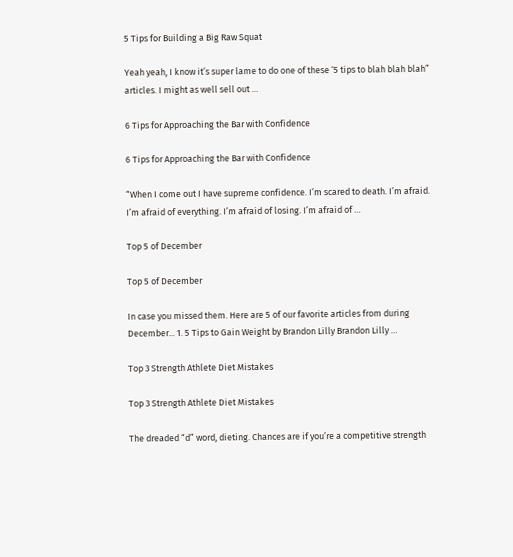5 Tips for Building a Big Raw Squat

Yeah yeah, I know it’s super lame to do one of these ‘5 tips to blah blah blah” articles. I might as well sell out …

6 Tips for Approaching the Bar with Confidence

6 Tips for Approaching the Bar with Confidence

“When I come out I have supreme confidence. I’m scared to death. I’m afraid. I’m afraid of everything. I’m afraid of losing. I’m afraid of …

Top 5 of December

Top 5 of December

In case you missed them. Here are 5 of our favorite articles from during December... 1. 5 Tips to Gain Weight by Brandon Lilly Brandon Lilly …

Top 3 Strength Athlete Diet Mistakes

Top 3 Strength Athlete Diet Mistakes

The dreaded “d” word, dieting. Chances are if you’re a competitive strength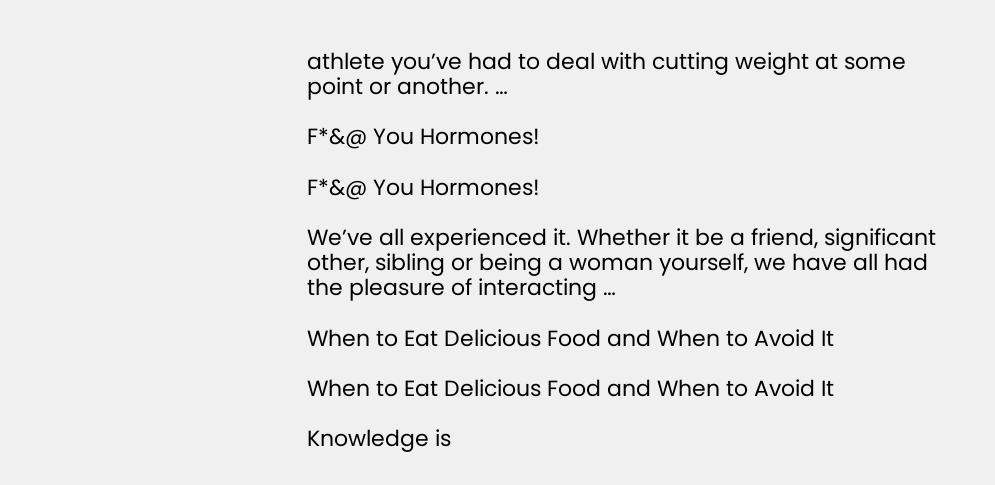athlete you’ve had to deal with cutting weight at some point or another. …

F*&@ You Hormones!

F*&@ You Hormones!

We’ve all experienced it. Whether it be a friend, significant other, sibling or being a woman yourself, we have all had the pleasure of interacting …

When to Eat Delicious Food and When to Avoid It

When to Eat Delicious Food and When to Avoid It

Knowledge is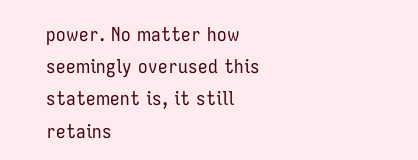power. No matter how seemingly overused this statement is, it still retains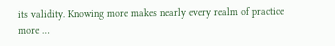its validity. Knowing more makes nearly every realm of practice more …